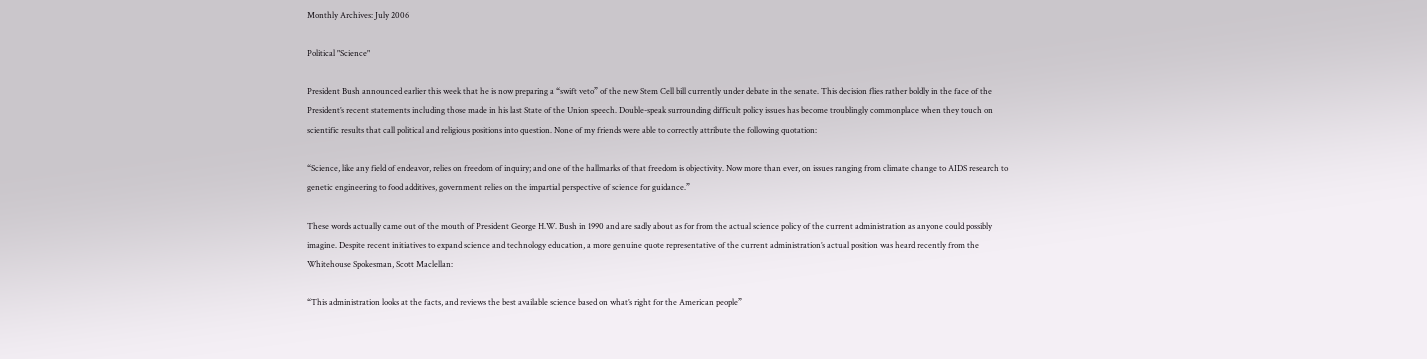Monthly Archives: July 2006

Political "Science"

President Bush announced earlier this week that he is now preparing a “swift veto” of the new Stem Cell bill currently under debate in the senate. This decision flies rather boldly in the face of the President’s recent statements including those made in his last State of the Union speech. Double-speak surrounding difficult policy issues has become troublingly commonplace when they touch on scientific results that call political and religious positions into question. None of my friends were able to correctly attribute the following quotation:

“Science, like any field of endeavor, relies on freedom of inquiry; and one of the hallmarks of that freedom is objectivity. Now more than ever, on issues ranging from climate change to AIDS research to genetic engineering to food additives, government relies on the impartial perspective of science for guidance.”

These words actually came out of the mouth of President George H.W. Bush in 1990 and are sadly about as for from the actual science policy of the current administration as anyone could possibly imagine. Despite recent initiatives to expand science and technology education, a more genuine quote representative of the current administration’s actual position was heard recently from the Whitehouse Spokesman, Scott Maclellan:

“This administration looks at the facts, and reviews the best available science based on what’s right for the American people”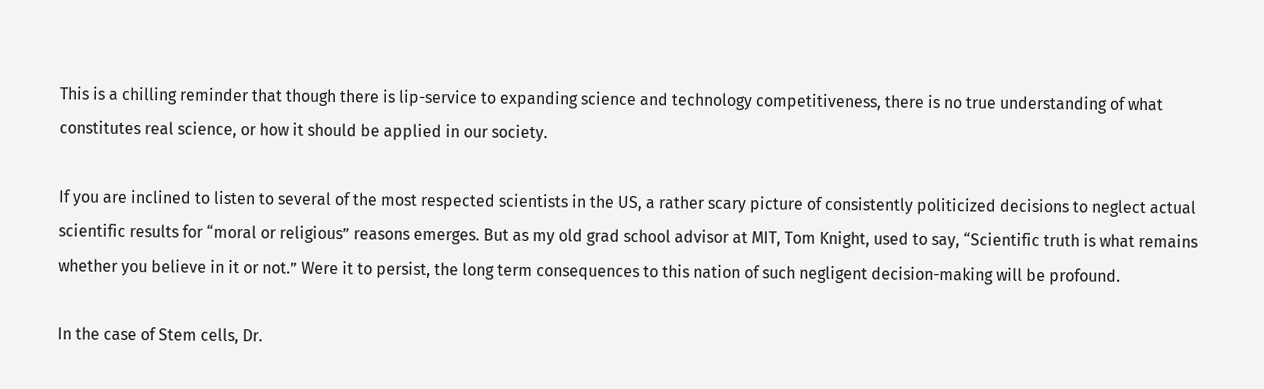This is a chilling reminder that though there is lip-service to expanding science and technology competitiveness, there is no true understanding of what constitutes real science, or how it should be applied in our society.

If you are inclined to listen to several of the most respected scientists in the US, a rather scary picture of consistently politicized decisions to neglect actual scientific results for “moral or religious” reasons emerges. But as my old grad school advisor at MIT, Tom Knight, used to say, “Scientific truth is what remains whether you believe in it or not.” Were it to persist, the long term consequences to this nation of such negligent decision-making will be profound.

In the case of Stem cells, Dr.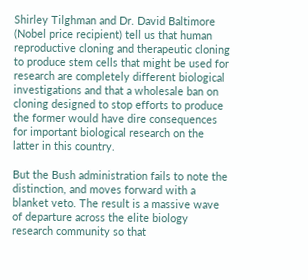Shirley Tilghman and Dr. David Baltimore (Nobel price recipient) tell us that human reproductive cloning and therapeutic cloning to produce stem cells that might be used for research are completely different biological investigations and that a wholesale ban on cloning designed to stop efforts to produce the former would have dire consequences for important biological research on the latter in this country.

But the Bush administration fails to note the distinction, and moves forward with a blanket veto. The result is a massive wave of departure across the elite biology research community so that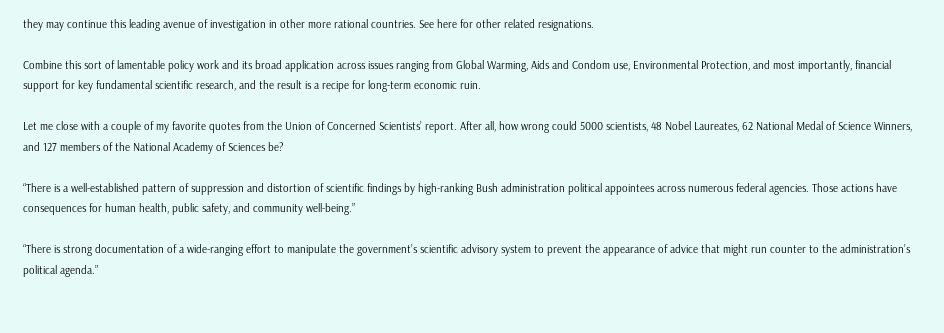they may continue this leading avenue of investigation in other more rational countries. See here for other related resignations.

Combine this sort of lamentable policy work and its broad application across issues ranging from Global Warming, Aids and Condom use, Environmental Protection, and most importantly, financial support for key fundamental scientific research, and the result is a recipe for long-term economic ruin.

Let me close with a couple of my favorite quotes from the Union of Concerned Scientists’ report. After all, how wrong could 5000 scientists, 48 Nobel Laureates, 62 National Medal of Science Winners, and 127 members of the National Academy of Sciences be?

“There is a well-established pattern of suppression and distortion of scientific findings by high-ranking Bush administration political appointees across numerous federal agencies. Those actions have consequences for human health, public safety, and community well-being.”

“There is strong documentation of a wide-ranging effort to manipulate the government’s scientific advisory system to prevent the appearance of advice that might run counter to the administration’s political agenda.”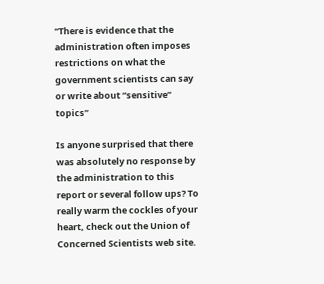“There is evidence that the administration often imposes restrictions on what the government scientists can say or write about “sensitive” topics”

Is anyone surprised that there was absolutely no response by the administration to this report or several follow ups? To really warm the cockles of your heart, check out the Union of Concerned Scientists web site.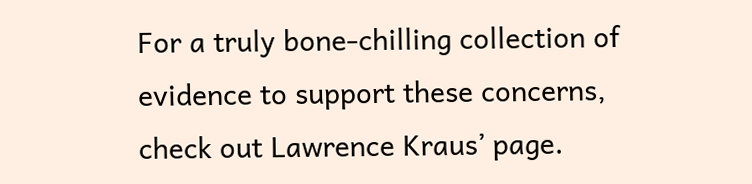For a truly bone-chilling collection of evidence to support these concerns, check out Lawrence Kraus’ page.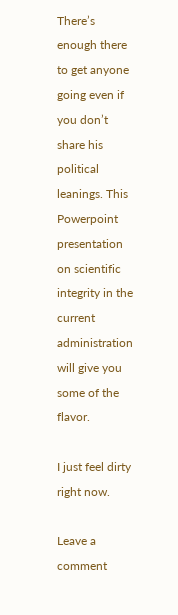There’s enough there to get anyone going even if you don’t share his political leanings. This Powerpoint presentation on scientific integrity in the current administration will give you some of the flavor.

I just feel dirty right now.

Leave a comment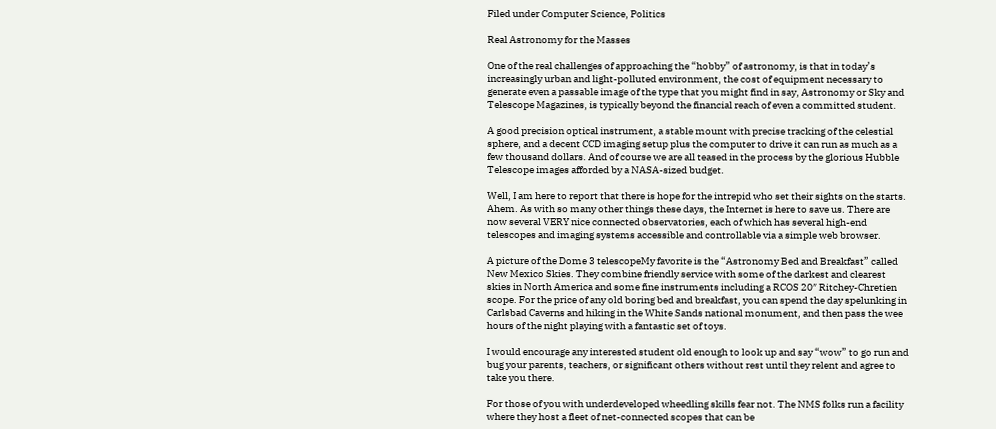Filed under Computer Science, Politics

Real Astronomy for the Masses

One of the real challenges of approaching the “hobby” of astronomy, is that in today’s increasingly urban and light-polluted environment, the cost of equipment necessary to generate even a passable image of the type that you might find in say, Astronomy or Sky and Telescope Magazines, is typically beyond the financial reach of even a committed student.

A good precision optical instrument, a stable mount with precise tracking of the celestial sphere, and a decent CCD imaging setup plus the computer to drive it can run as much as a few thousand dollars. And of course we are all teased in the process by the glorious Hubble Telescope images afforded by a NASA-sized budget.

Well, I am here to report that there is hope for the intrepid who set their sights on the starts. Ahem. As with so many other things these days, the Internet is here to save us. There are now several VERY nice connected observatories, each of which has several high-end telescopes and imaging systems accessible and controllable via a simple web browser.

A picture of the Dome 3 telescopeMy favorite is the “Astronomy Bed and Breakfast” called New Mexico Skies. They combine friendly service with some of the darkest and clearest skies in North America and some fine instruments including a RCOS 20″ Ritchey-Chretien scope. For the price of any old boring bed and breakfast, you can spend the day spelunking in Carlsbad Caverns and hiking in the White Sands national monument, and then pass the wee hours of the night playing with a fantastic set of toys.

I would encourage any interested student old enough to look up and say “wow” to go run and bug your parents, teachers, or significant others without rest until they relent and agree to take you there.

For those of you with underdeveloped wheedling skills fear not. The NMS folks run a facility where they host a fleet of net-connected scopes that can be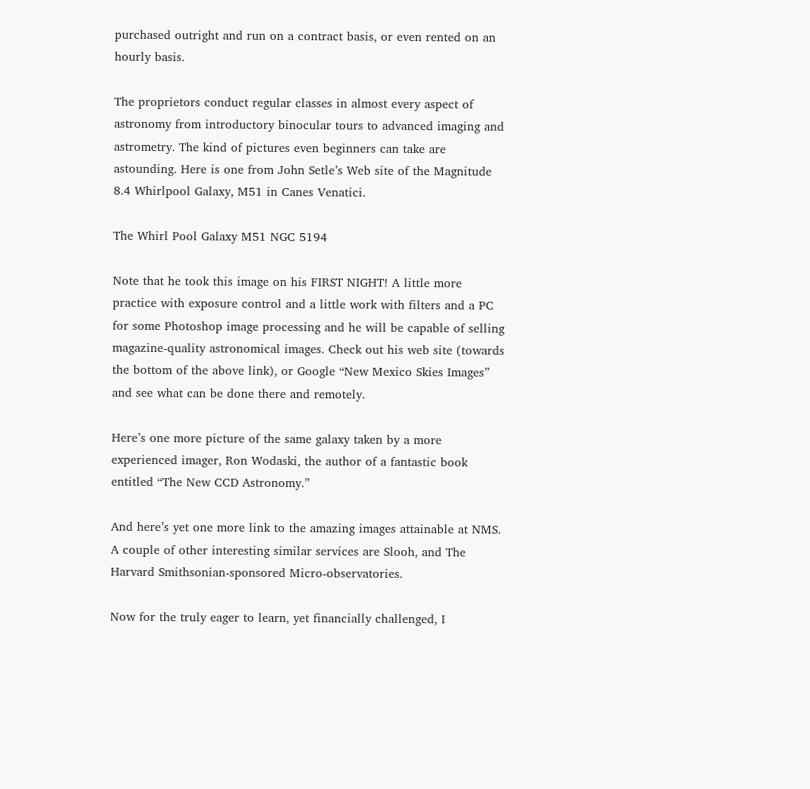purchased outright and run on a contract basis, or even rented on an hourly basis.

The proprietors conduct regular classes in almost every aspect of astronomy from introductory binocular tours to advanced imaging and astrometry. The kind of pictures even beginners can take are astounding. Here is one from John Setle’s Web site of the Magnitude 8.4 Whirlpool Galaxy, M51 in Canes Venatici.

The Whirl Pool Galaxy M51 NGC 5194

Note that he took this image on his FIRST NIGHT! A little more practice with exposure control and a little work with filters and a PC for some Photoshop image processing and he will be capable of selling magazine-quality astronomical images. Check out his web site (towards the bottom of the above link), or Google “New Mexico Skies Images” and see what can be done there and remotely.

Here’s one more picture of the same galaxy taken by a more experienced imager, Ron Wodaski, the author of a fantastic book entitled “The New CCD Astronomy.”

And here’s yet one more link to the amazing images attainable at NMS. A couple of other interesting similar services are Slooh, and The Harvard Smithsonian-sponsored Micro-observatories.

Now for the truly eager to learn, yet financially challenged, I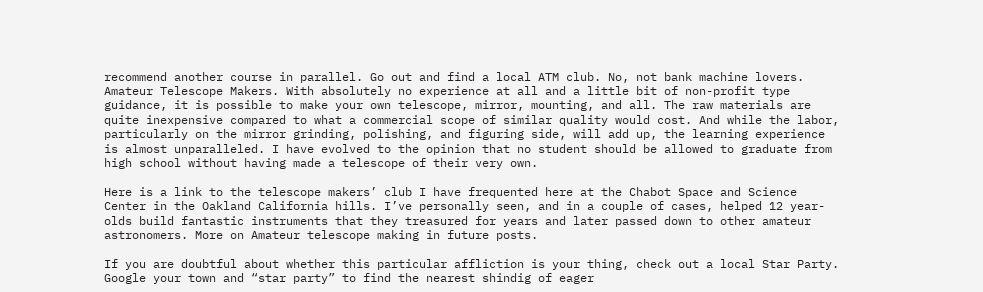recommend another course in parallel. Go out and find a local ATM club. No, not bank machine lovers. Amateur Telescope Makers. With absolutely no experience at all and a little bit of non-profit type guidance, it is possible to make your own telescope, mirror, mounting, and all. The raw materials are quite inexpensive compared to what a commercial scope of similar quality would cost. And while the labor, particularly on the mirror grinding, polishing, and figuring side, will add up, the learning experience is almost unparalleled. I have evolved to the opinion that no student should be allowed to graduate from high school without having made a telescope of their very own.

Here is a link to the telescope makers’ club I have frequented here at the Chabot Space and Science Center in the Oakland California hills. I’ve personally seen, and in a couple of cases, helped 12 year-olds build fantastic instruments that they treasured for years and later passed down to other amateur astronomers. More on Amateur telescope making in future posts.

If you are doubtful about whether this particular affliction is your thing, check out a local Star Party. Google your town and “star party” to find the nearest shindig of eager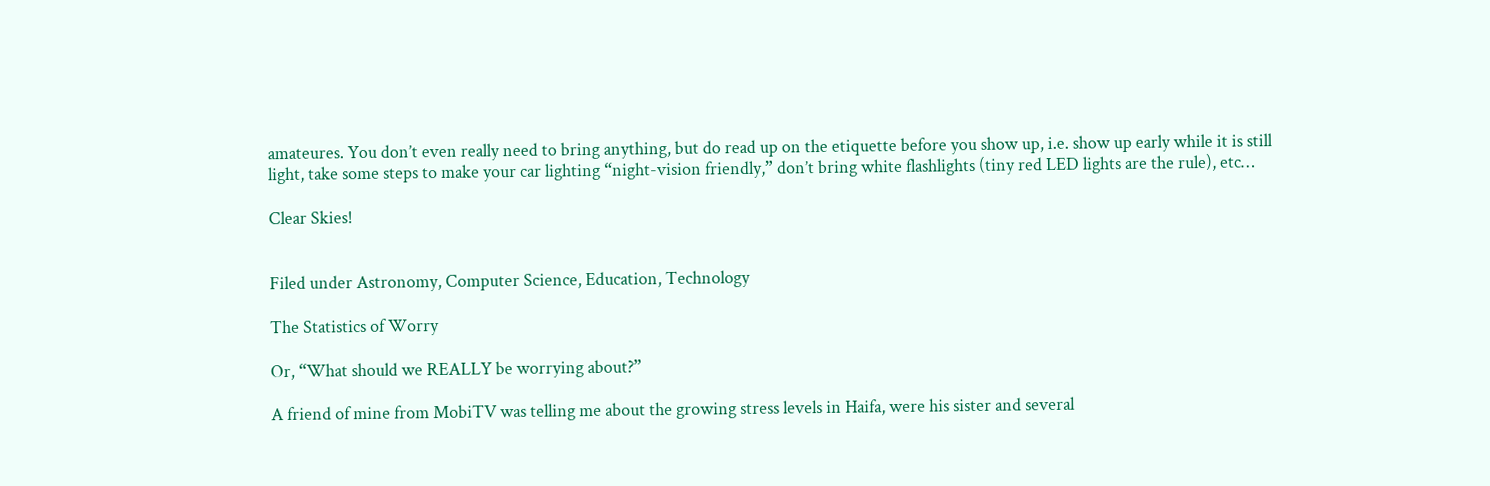amateures. You don’t even really need to bring anything, but do read up on the etiquette before you show up, i.e. show up early while it is still light, take some steps to make your car lighting “night-vision friendly,” don’t bring white flashlights (tiny red LED lights are the rule), etc…

Clear Skies!


Filed under Astronomy, Computer Science, Education, Technology

The Statistics of Worry

Or, “What should we REALLY be worrying about?”

A friend of mine from MobiTV was telling me about the growing stress levels in Haifa, were his sister and several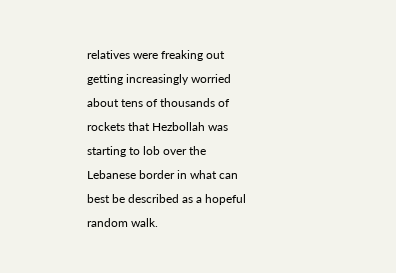relatives were freaking out getting increasingly worried about tens of thousands of rockets that Hezbollah was starting to lob over the Lebanese border in what can best be described as a hopeful random walk.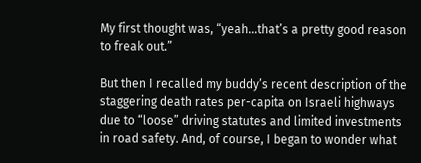My first thought was, “yeah…that’s a pretty good reason to freak out.”

But then I recalled my buddy’s recent description of the staggering death rates per-capita on Israeli highways due to “loose” driving statutes and limited investments in road safety. And, of course, I began to wonder what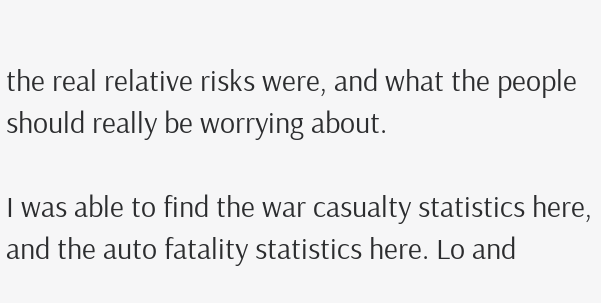the real relative risks were, and what the people should really be worrying about.

I was able to find the war casualty statistics here, and the auto fatality statistics here. Lo and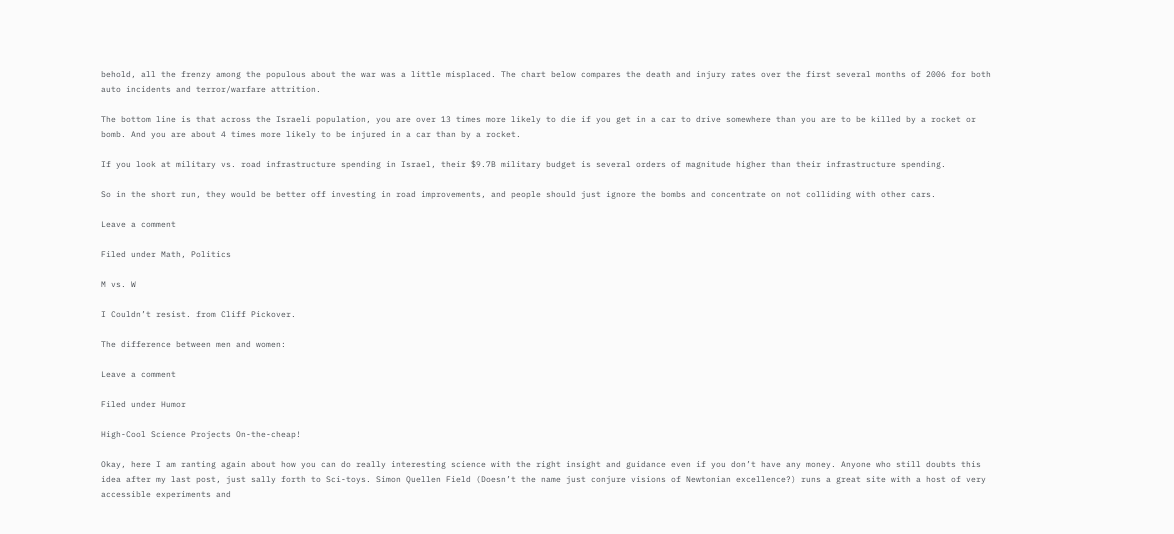behold, all the frenzy among the populous about the war was a little misplaced. The chart below compares the death and injury rates over the first several months of 2006 for both auto incidents and terror/warfare attrition.

The bottom line is that across the Israeli population, you are over 13 times more likely to die if you get in a car to drive somewhere than you are to be killed by a rocket or bomb. And you are about 4 times more likely to be injured in a car than by a rocket.

If you look at military vs. road infrastructure spending in Israel, their $9.7B military budget is several orders of magnitude higher than their infrastructure spending.

So in the short run, they would be better off investing in road improvements, and people should just ignore the bombs and concentrate on not colliding with other cars.

Leave a comment

Filed under Math, Politics

M vs. W

I Couldn’t resist. from Cliff Pickover.

The difference between men and women:

Leave a comment

Filed under Humor

High-Cool Science Projects On-the-cheap!

Okay, here I am ranting again about how you can do really interesting science with the right insight and guidance even if you don’t have any money. Anyone who still doubts this idea after my last post, just sally forth to Sci-toys. Simon Quellen Field (Doesn’t the name just conjure visions of Newtonian excellence?) runs a great site with a host of very accessible experiments and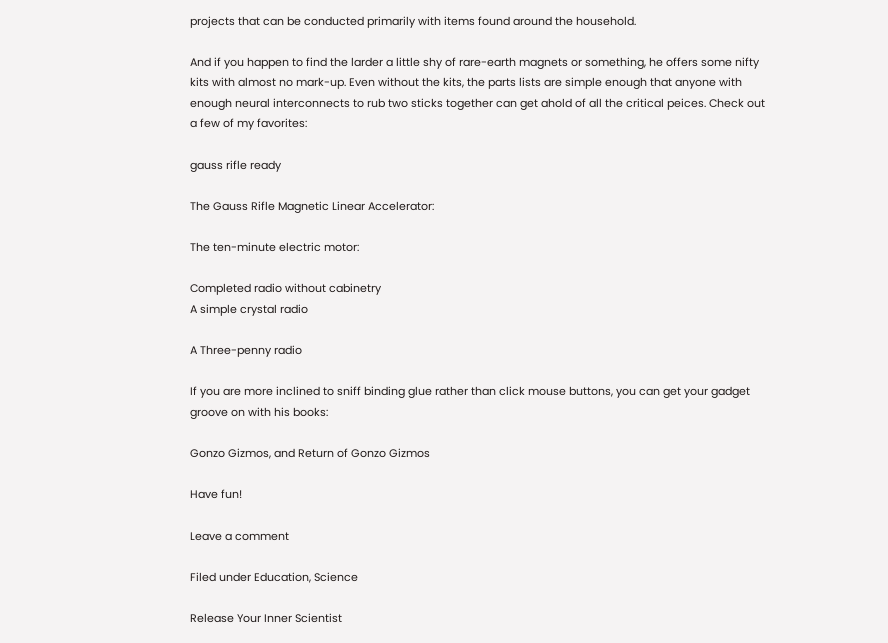projects that can be conducted primarily with items found around the household.

And if you happen to find the larder a little shy of rare-earth magnets or something, he offers some nifty kits with almost no mark-up. Even without the kits, the parts lists are simple enough that anyone with enough neural interconnects to rub two sticks together can get ahold of all the critical peices. Check out a few of my favorites:

gauss rifle ready

The Gauss Rifle Magnetic Linear Accelerator:

The ten-minute electric motor:

Completed radio without cabinetry
A simple crystal radio

A Three-penny radio

If you are more inclined to sniff binding glue rather than click mouse buttons, you can get your gadget groove on with his books:

Gonzo Gizmos, and Return of Gonzo Gizmos

Have fun!

Leave a comment

Filed under Education, Science

Release Your Inner Scientist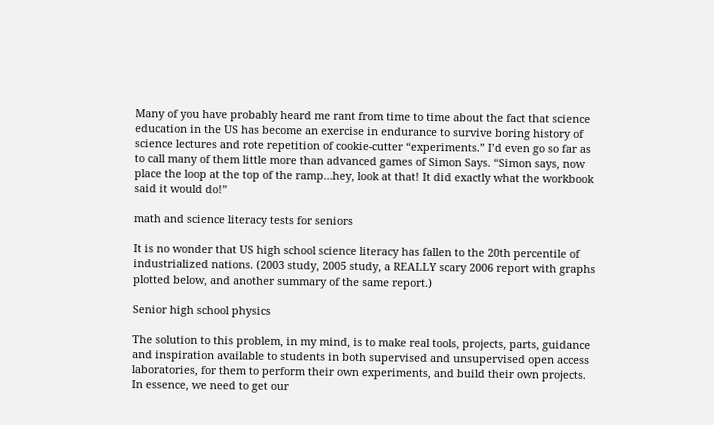Many of you have probably heard me rant from time to time about the fact that science education in the US has become an exercise in endurance to survive boring history of science lectures and rote repetition of cookie-cutter “experiments.” I’d even go so far as to call many of them little more than advanced games of Simon Says. “Simon says, now place the loop at the top of the ramp…hey, look at that! It did exactly what the workbook said it would do!”

math and science literacy tests for seniors

It is no wonder that US high school science literacy has fallen to the 20th percentile of industrialized nations. (2003 study, 2005 study, a REALLY scary 2006 report with graphs plotted below, and another summary of the same report.)

Senior high school physics

The solution to this problem, in my mind, is to make real tools, projects, parts, guidance and inspiration available to students in both supervised and unsupervised open access laboratories, for them to perform their own experiments, and build their own projects. In essence, we need to get our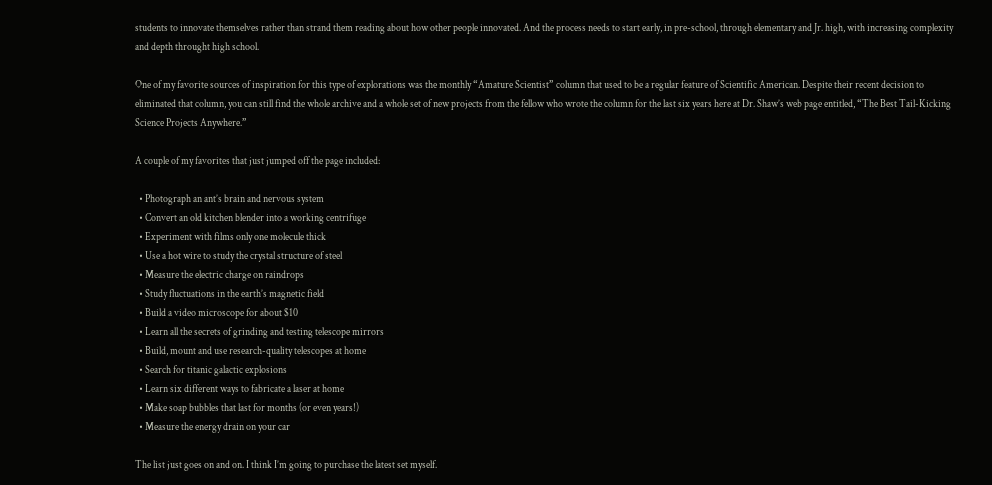students to innovate themselves rather than strand them reading about how other people innovated. And the process needs to start early, in pre-school, through elementary and Jr. high, with increasing complexity and depth throught high school.

One of my favorite sources of inspiration for this type of explorations was the monthly “Amature Scientist” column that used to be a regular feature of Scientific American. Despite their recent decision to eliminated that column, you can still find the whole archive and a whole set of new projects from the fellow who wrote the column for the last six years here at Dr. Shaw’s web page entitled, “The Best Tail-Kicking Science Projects Anywhere.”

A couple of my favorites that just jumped off the page included:

  • Photograph an ant’s brain and nervous system
  • Convert an old kitchen blender into a working centrifuge
  • Experiment with films only one molecule thick
  • Use a hot wire to study the crystal structure of steel
  • Measure the electric charge on raindrops
  • Study fluctuations in the earth’s magnetic field
  • Build a video microscope for about $10
  • Learn all the secrets of grinding and testing telescope mirrors
  • Build, mount and use research-quality telescopes at home
  • Search for titanic galactic explosions
  • Learn six different ways to fabricate a laser at home
  • Make soap bubbles that last for months (or even years!)
  • Measure the energy drain on your car

The list just goes on and on. I think I’m going to purchase the latest set myself.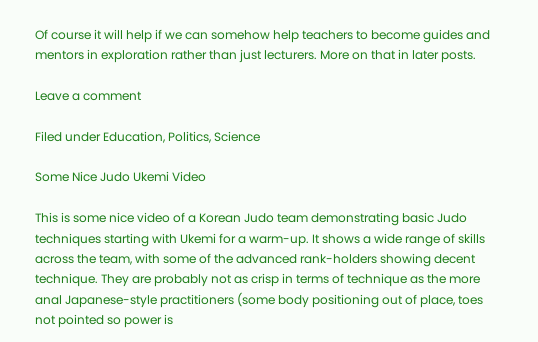Of course it will help if we can somehow help teachers to become guides and mentors in exploration rather than just lecturers. More on that in later posts.

Leave a comment

Filed under Education, Politics, Science

Some Nice Judo Ukemi Video

This is some nice video of a Korean Judo team demonstrating basic Judo techniques starting with Ukemi for a warm-up. It shows a wide range of skills across the team, with some of the advanced rank-holders showing decent technique. They are probably not as crisp in terms of technique as the more anal Japanese-style practitioners (some body positioning out of place, toes not pointed so power is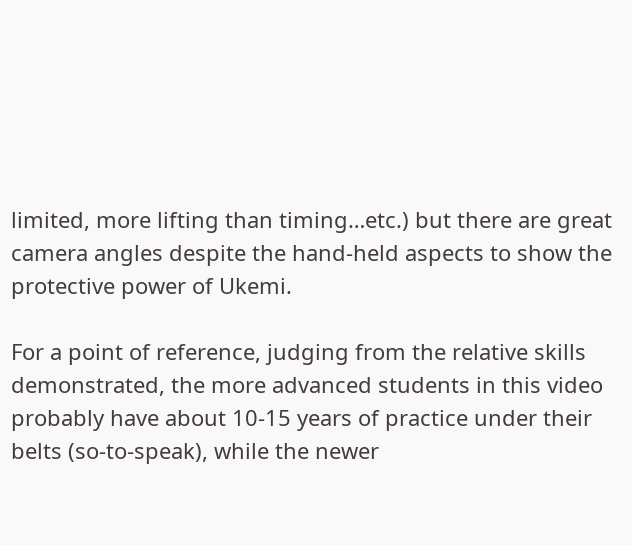limited, more lifting than timing…etc.) but there are great camera angles despite the hand-held aspects to show the protective power of Ukemi.

For a point of reference, judging from the relative skills demonstrated, the more advanced students in this video probably have about 10-15 years of practice under their belts (so-to-speak), while the newer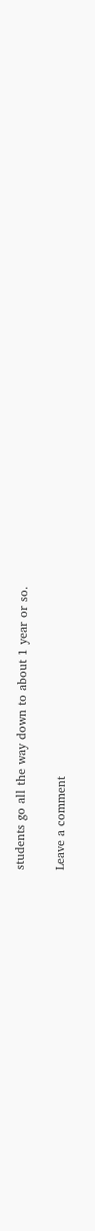students go all the way down to about 1 year or so.

Leave a comment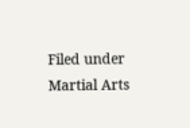Filed under Martial Arts